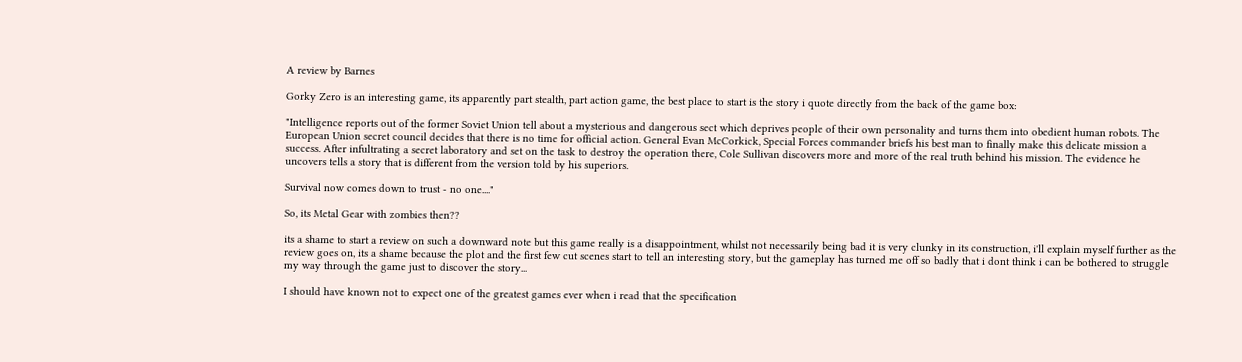A review by Barnes

Gorky Zero is an interesting game, its apparently part stealth, part action game, the best place to start is the story i quote directly from the back of the game box:

"Intelligence reports out of the former Soviet Union tell about a mysterious and dangerous sect which deprives people of their own personality and turns them into obedient human robots. The European Union secret council decides that there is no time for official action. General Evan McCorkick, Special Forces commander briefs his best man to finally make this delicate mission a success. After infultrating a secret laboratory and set on the task to destroy the operation there, Cole Sullivan discovers more and more of the real truth behind his mission. The evidence he uncovers tells a story that is different from the version told by his superiors.

Survival now comes down to trust - no one...."

So, its Metal Gear with zombies then??

its a shame to start a review on such a downward note but this game really is a disappointment, whilst not necessarily being bad it is very clunky in its construction, i'll explain myself further as the review goes on, its a shame because the plot and the first few cut scenes start to tell an interesting story, but the gameplay has turned me off so badly that i dont think i can be bothered to struggle my way through the game just to discover the story...

I should have known not to expect one of the greatest games ever when i read that the specification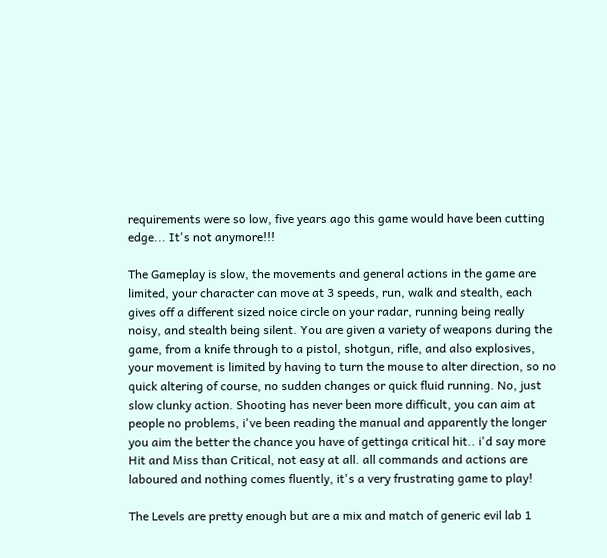requirements were so low, five years ago this game would have been cutting edge... It's not anymore!!!

The Gameplay is slow, the movements and general actions in the game are limited, your character can move at 3 speeds, run, walk and stealth, each gives off a different sized noice circle on your radar, running being really noisy, and stealth being silent. You are given a variety of weapons during the game, from a knife through to a pistol, shotgun, rifle, and also explosives, your movement is limited by having to turn the mouse to alter direction, so no quick altering of course, no sudden changes or quick fluid running. No, just slow clunky action. Shooting has never been more difficult, you can aim at people no problems, i've been reading the manual and apparently the longer you aim the better the chance you have of gettinga critical hit.. i'd say more Hit and Miss than Critical, not easy at all. all commands and actions are laboured and nothing comes fluently, it's a very frustrating game to play!

The Levels are pretty enough but are a mix and match of generic evil lab 1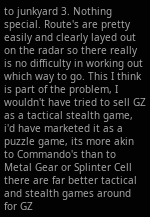to junkyard 3. Nothing special. Route's are pretty easily and clearly layed out on the radar so there really is no difficulty in working out which way to go. This I think is part of the problem, I wouldn't have tried to sell GZ as a tactical stealth game, i'd have marketed it as a puzzle game, its more akin to Commando's than to Metal Gear or Splinter Cell there are far better tactical and stealth games around for GZ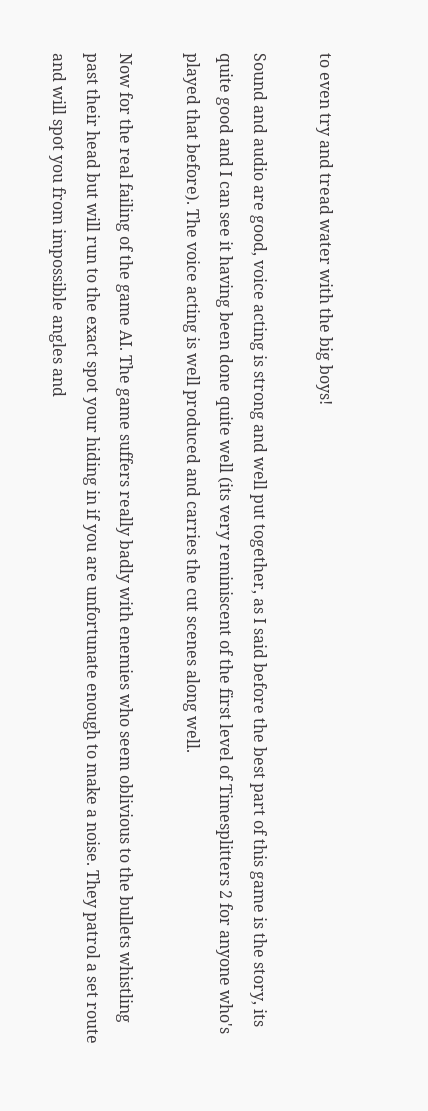to even try and tread water with the big boys!

Sound and audio are good, voice acting is strong and well put together, as I said before the best part of this game is the story, its quite good and I can see it having been done quite well (its very reminiscent of the first level of Timesplitters 2 for anyone who's played that before). The voice acting is well produced and carries the cut scenes along well.

Now for the real failing of the game AI. The game suffers really badly with enemies who seem oblivious to the bullets whistling past their head but will run to the exact spot your hiding in if you are unfortunate enough to make a noise. They patrol a set route and will spot you from impossible angles and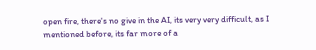open fire, there's no give in the AI, its very very difficult, as I mentioned before, its far more of a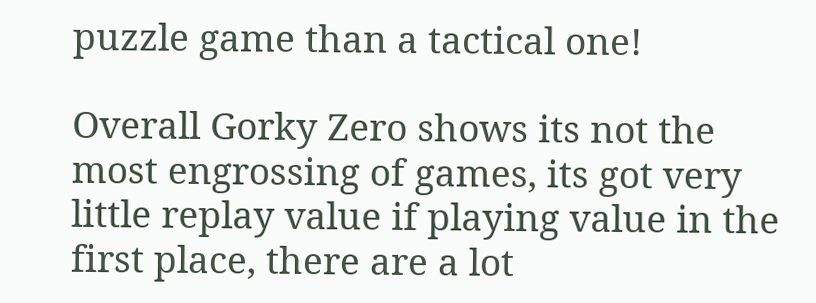puzzle game than a tactical one!

Overall Gorky Zero shows its not the most engrossing of games, its got very little replay value if playing value in the first place, there are a lot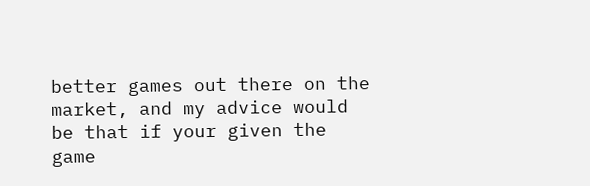better games out there on the market, and my advice would be that if your given the game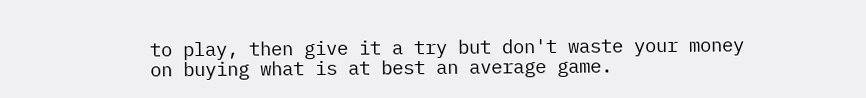to play, then give it a try but don't waste your money on buying what is at best an average game.